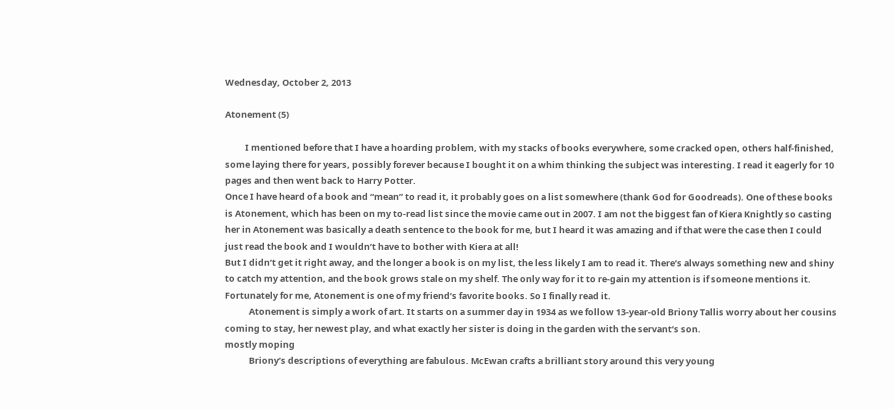Wednesday, October 2, 2013

Atonement (5)

          I mentioned before that I have a hoarding problem, with my stacks of books everywhere, some cracked open, others half-finished, some laying there for years, possibly forever because I bought it on a whim thinking the subject was interesting. I read it eagerly for 10 pages and then went back to Harry Potter.
Once I have heard of a book and “mean” to read it, it probably goes on a list somewhere (thank God for Goodreads). One of these books is Atonement, which has been on my to-read list since the movie came out in 2007. I am not the biggest fan of Kiera Knightly so casting her in Atonement was basically a death sentence to the book for me, but I heard it was amazing and if that were the case then I could just read the book and I wouldn’t have to bother with Kiera at all!
But I didn’t get it right away, and the longer a book is on my list, the less likely I am to read it. There’s always something new and shiny to catch my attention, and the book grows stale on my shelf. The only way for it to re-gain my attention is if someone mentions it. Fortunately for me, Atonement is one of my friend’s favorite books. So I finally read it.
            Atonement is simply a work of art. It starts on a summer day in 1934 as we follow 13-year-old Briony Tallis worry about her cousins coming to stay, her newest play, and what exactly her sister is doing in the garden with the servant’s son.
mostly moping
            Briony’s descriptions of everything are fabulous. McEwan crafts a brilliant story around this very young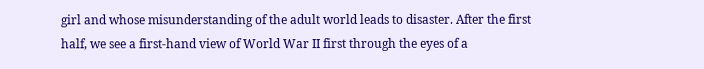girl and whose misunderstanding of the adult world leads to disaster. After the first half, we see a first-hand view of World War II first through the eyes of a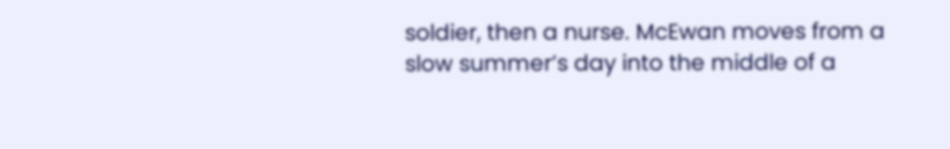soldier, then a nurse. McEwan moves from a slow summer’s day into the middle of a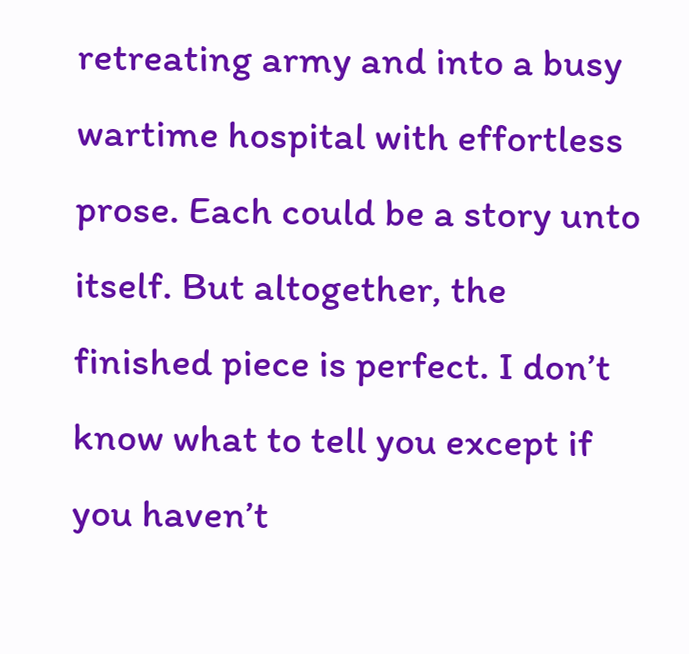retreating army and into a busy wartime hospital with effortless prose. Each could be a story unto itself. But altogether, the finished piece is perfect. I don’t know what to tell you except if you haven’t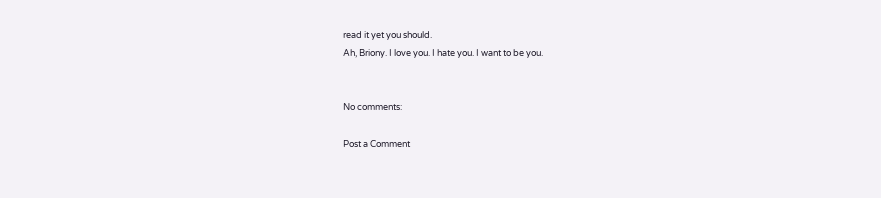read it yet you should.
Ah, Briony. I love you. I hate you. I want to be you.


No comments:

Post a Comment